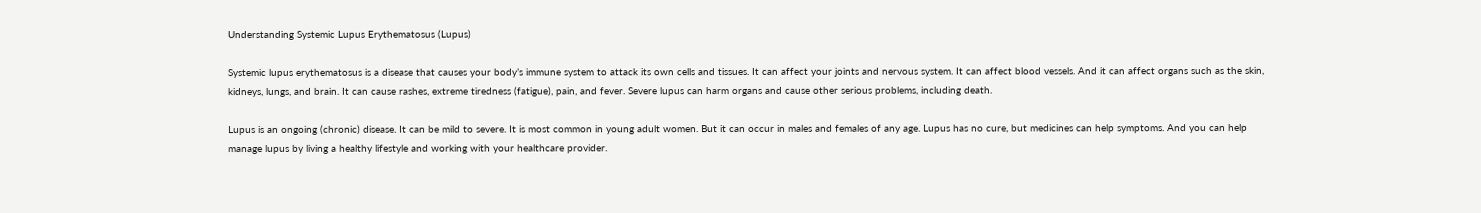Understanding Systemic Lupus Erythematosus (Lupus)

Systemic lupus erythematosus is a disease that causes your body’s immune system to attack its own cells and tissues. It can affect your joints and nervous system. It can affect blood vessels. And it can affect organs such as the skin, kidneys, lungs, and brain. It can cause rashes, extreme tiredness (fatigue), pain, and fever. Severe lupus can harm organs and cause other serious problems, including death.

Lupus is an ongoing (chronic) disease. It can be mild to severe. It is most common in young adult women. But it can occur in males and females of any age. Lupus has no cure, but medicines can help symptoms. And you can help manage lupus by living a healthy lifestyle and working with your healthcare provider.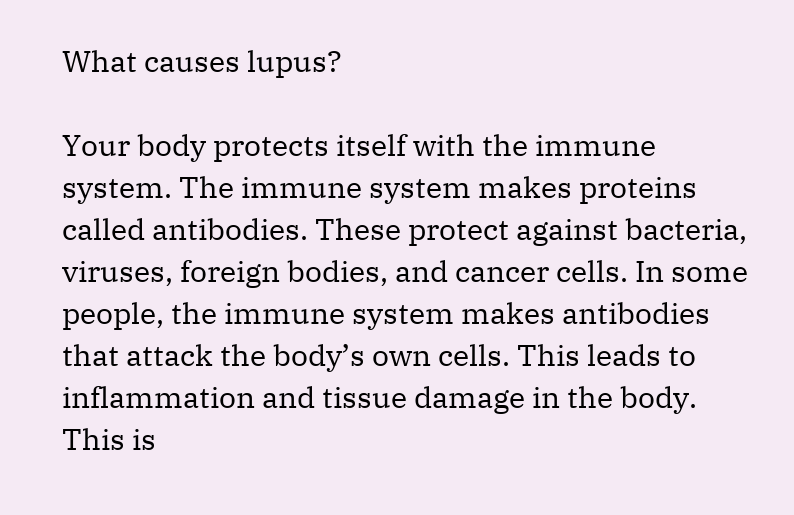What causes lupus?

Your body protects itself with the immune system. The immune system makes proteins called antibodies. These protect against bacteria, viruses, foreign bodies, and cancer cells. In some people, the immune system makes antibodies that attack the body’s own cells. This leads to inflammation and tissue damage in the body. This is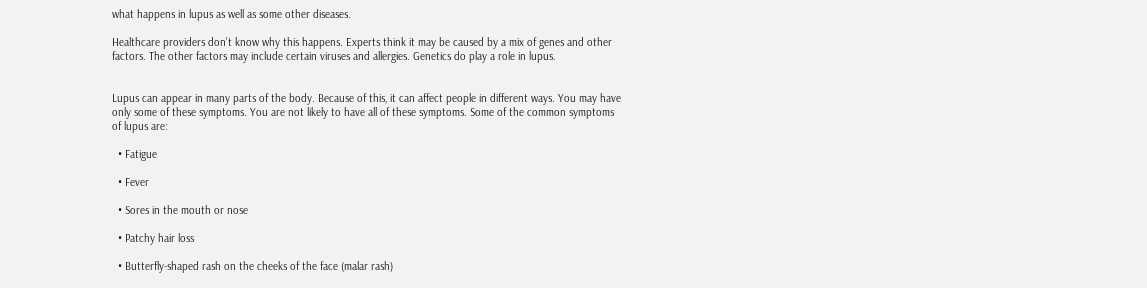what happens in lupus as well as some other diseases.

Healthcare providers don’t know why this happens. Experts think it may be caused by a mix of genes and other factors. The other factors may include certain viruses and allergies. Genetics do play a role in lupus.


Lupus can appear in many parts of the body. Because of this, it can affect people in different ways. You may have only some of these symptoms. You are not likely to have all of these symptoms. Some of the common symptoms of lupus are:

  • Fatigue

  • Fever

  • Sores in the mouth or nose

  • Patchy hair loss

  • Butterfly-shaped rash on the cheeks of the face (malar rash)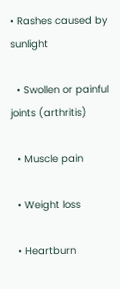• Rashes caused by sunlight

  • Swollen or painful joints (arthritis)

  • Muscle pain

  • Weight loss

  • Heartburn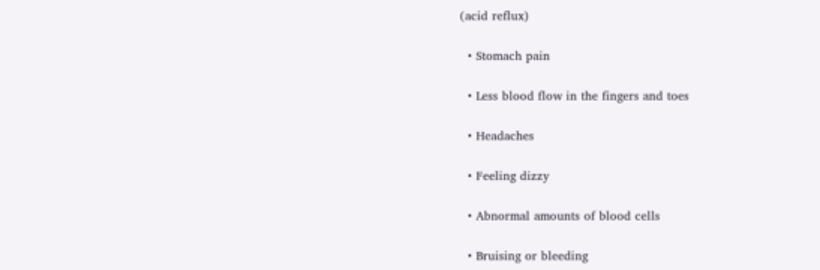(acid reflux)

  • Stomach pain

  • Less blood flow in the fingers and toes

  • Headaches

  • Feeling dizzy

  • Abnormal amounts of blood cells

  • Bruising or bleeding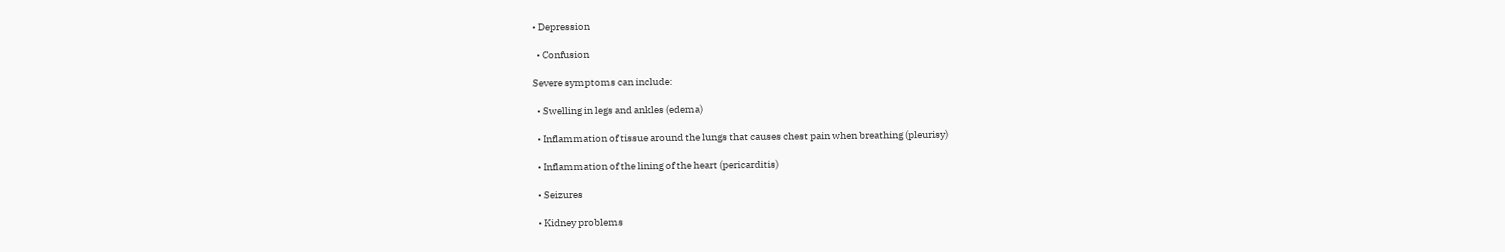• Depression

  • Confusion

Severe symptoms can include:

  • Swelling in legs and ankles (edema)

  • Inflammation of tissue around the lungs that causes chest pain when breathing (pleurisy)

  • Inflammation of the lining of the heart (pericarditis)

  • Seizures

  • Kidney problems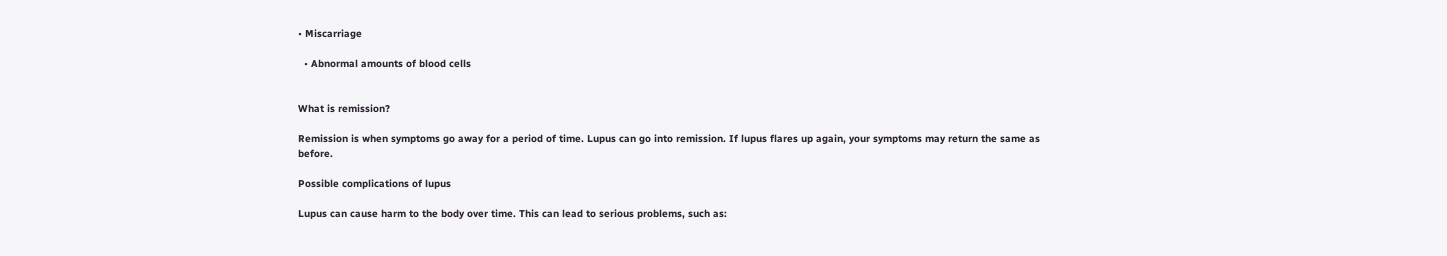• Miscarriage

  • Abnormal amounts of blood cells


What is remission?

Remission is when symptoms go away for a period of time. Lupus can go into remission. If lupus flares up again, your symptoms may return the same as before.

Possible complications of lupus

Lupus can cause harm to the body over time. This can lead to serious problems, such as: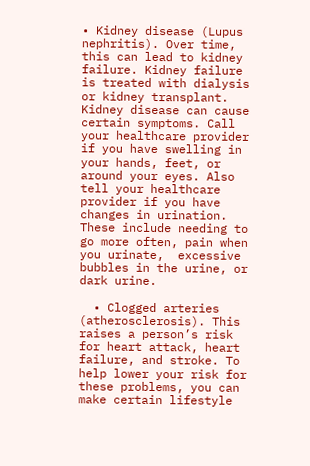• Kidney disease (Lupus nephritis). Over time, this can lead to kidney failure. Kidney failure is treated with dialysis or kidney transplant. Kidney disease can cause certain symptoms. Call your healthcare provider if you have swelling in your hands, feet, or around your eyes. Also tell your healthcare provider if you have changes in urination. These include needing to go more often, pain when you urinate,  excessive bubbles in the urine, or dark urine.

  • Clogged arteries (atherosclerosis). This raises a person’s risk for heart attack, heart failure, and stroke. To help lower your risk for these problems, you can make certain lifestyle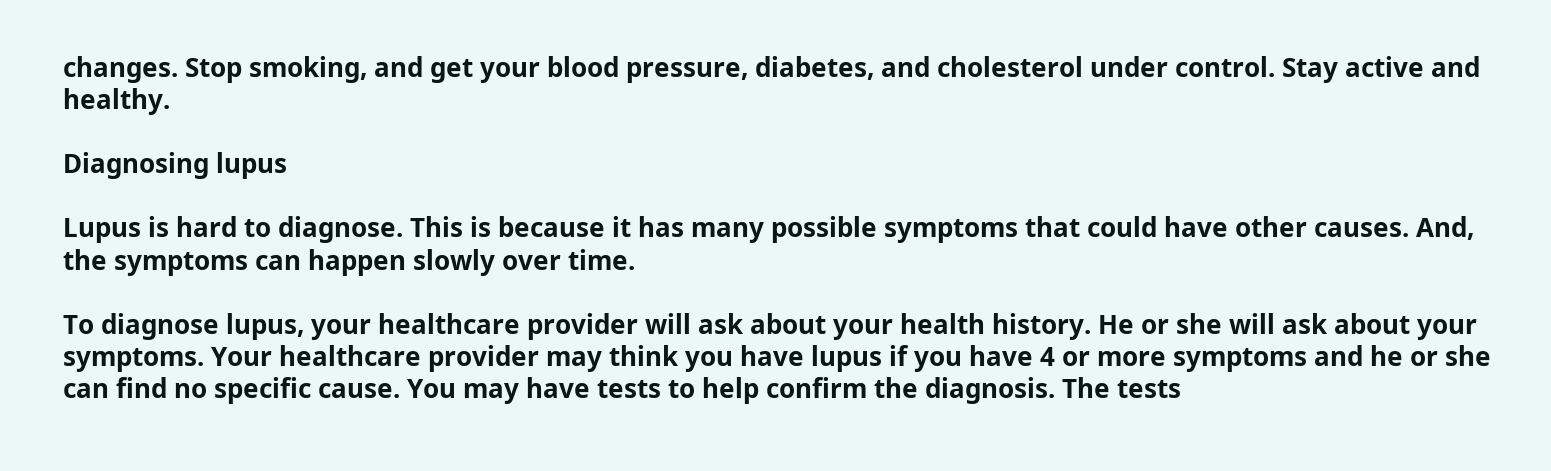changes. Stop smoking, and get your blood pressure, diabetes, and cholesterol under control. Stay active and healthy.

Diagnosing lupus

Lupus is hard to diagnose. This is because it has many possible symptoms that could have other causes. And, the symptoms can happen slowly over time.

To diagnose lupus, your healthcare provider will ask about your health history. He or she will ask about your symptoms. Your healthcare provider may think you have lupus if you have 4 or more symptoms and he or she can find no specific cause. You may have tests to help confirm the diagnosis. The tests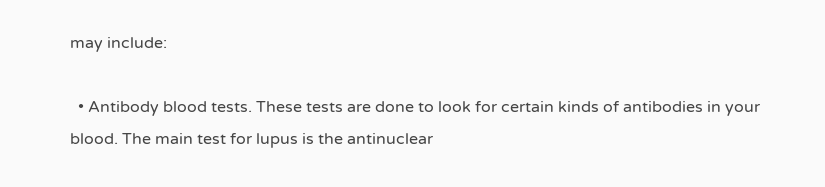may include:

  • Antibody blood tests. These tests are done to look for certain kinds of antibodies in your blood. The main test for lupus is the antinuclear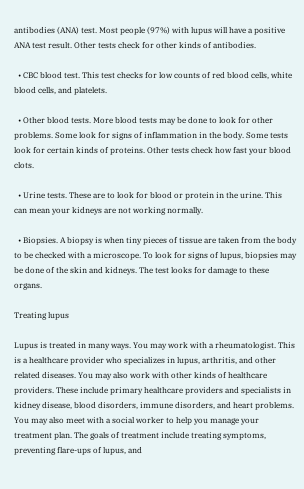antibodies (ANA) test. Most people (97%) with lupus will have a positive ANA test result. Other tests check for other kinds of antibodies.

  • CBC blood test. This test checks for low counts of red blood cells, white blood cells, and platelets.

  • Other blood tests. More blood tests may be done to look for other problems. Some look for signs of inflammation in the body. Some tests look for certain kinds of proteins. Other tests check how fast your blood clots.

  • Urine tests. These are to look for blood or protein in the urine. This can mean your kidneys are not working normally.

  • Biopsies. A biopsy is when tiny pieces of tissue are taken from the body to be checked with a microscope. To look for signs of lupus, biopsies may be done of the skin and kidneys. The test looks for damage to these organs.

Treating lupus

Lupus is treated in many ways. You may work with a rheumatologist. This is a healthcare provider who specializes in lupus, arthritis, and other related diseases. You may also work with other kinds of healthcare providers. These include primary healthcare providers and specialists in kidney disease, blood disorders, immune disorders, and heart problems. You may also meet with a social worker to help you manage your treatment plan. The goals of treatment include treating symptoms, preventing flare-ups of lupus, and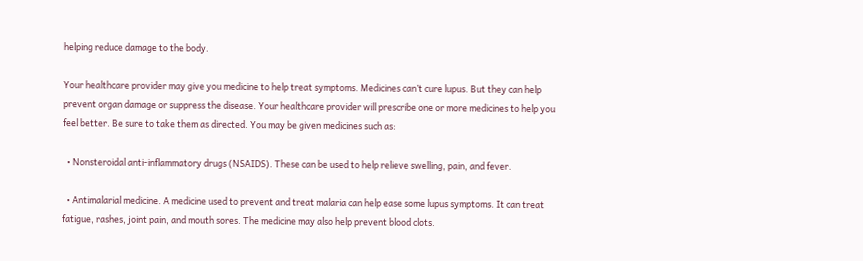helping reduce damage to the body.

Your healthcare provider may give you medicine to help treat symptoms. Medicines can’t cure lupus. But they can help prevent organ damage or suppress the disease. Your healthcare provider will prescribe one or more medicines to help you feel better. Be sure to take them as directed. You may be given medicines such as:

  • Nonsteroidal anti-inflammatory drugs (NSAIDS). These can be used to help relieve swelling, pain, and fever.

  • Antimalarial medicine. A medicine used to prevent and treat malaria can help ease some lupus symptoms. It can treat fatigue, rashes, joint pain, and mouth sores. The medicine may also help prevent blood clots.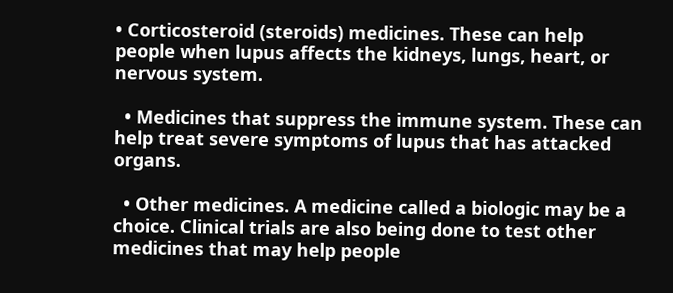• Corticosteroid (steroids) medicines. These can help people when lupus affects the kidneys, lungs, heart, or nervous system.

  • Medicines that suppress the immune system. These can help treat severe symptoms of lupus that has attacked organs.

  • Other medicines. A medicine called a biologic may be a choice. Clinical trials are also being done to test other medicines that may help people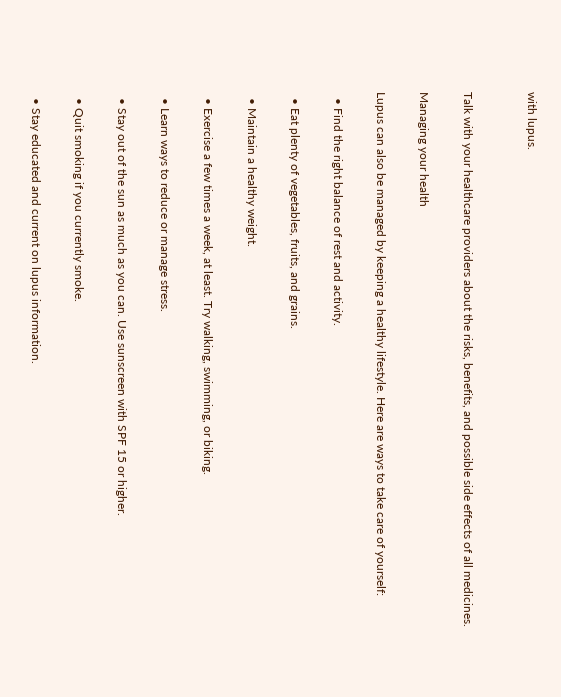with lupus.


Talk with your healthcare providers about the risks, benefits, and possible side effects of all medicines.

Managing your health

Lupus can also be managed by keeping a healthy lifestyle. Here are ways to take care of yourself:

  • Find the right balance of rest and activity.

  • Eat plenty of vegetables, fruits, and grains.

  • Maintain a healthy weight.

  • Exercise a few times a week, at least. Try walking, swimming, or biking.

  • Learn ways to reduce or manage stress.

  • Stay out of the sun as much as you can. Use sunscreen with SPF 15 or higher.

  • Quit smoking if you currently smoke.

  • Stay educated and current on lupus information.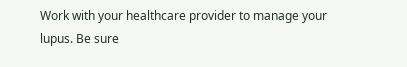Work with your healthcare provider to manage your lupus. Be sure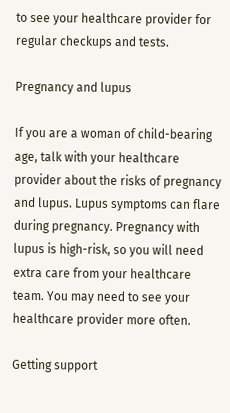to see your healthcare provider for regular checkups and tests.

Pregnancy and lupus

If you are a woman of child-bearing age, talk with your healthcare provider about the risks of pregnancy and lupus. Lupus symptoms can flare during pregnancy. Pregnancy with lupus is high-risk, so you will need extra care from your healthcare team. You may need to see your healthcare provider more often.

Getting support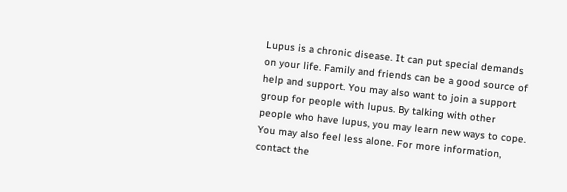Lupus is a chronic disease. It can put special demands on your life. Family and friends can be a good source of help and support. You may also want to join a support group for people with lupus. By talking with other people who have lupus, you may learn new ways to cope. You may also feel less alone. For more information, contact the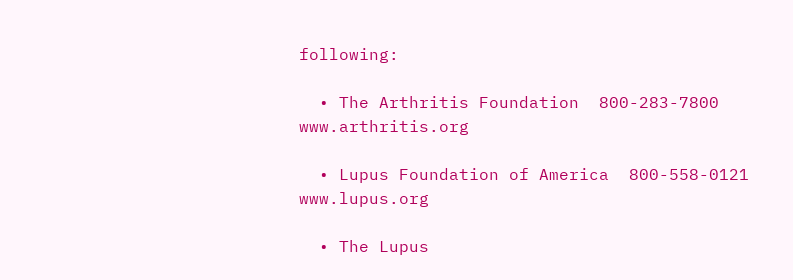following:

  • The Arthritis Foundation  800-283-7800  www.arthritis.org

  • Lupus Foundation of America  800-558-0121  www.lupus.org

  • The Lupus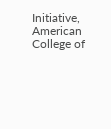Initiative, American College of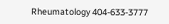Rheumatology 404-633-3777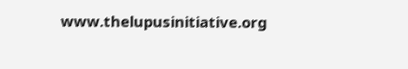www.thelupusinitiative.org